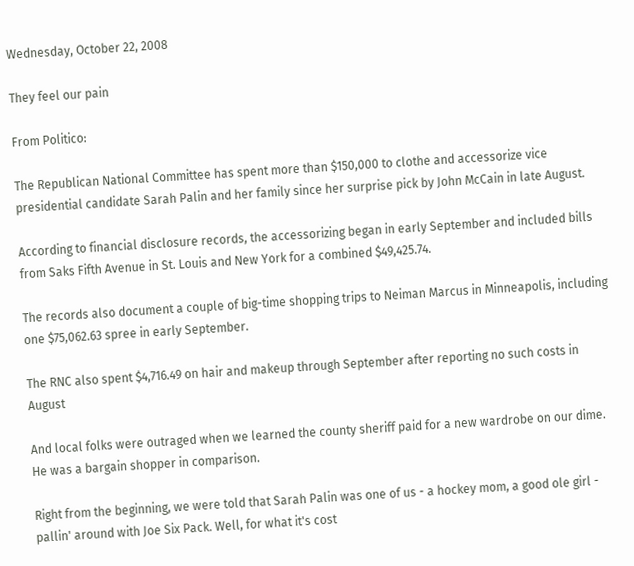Wednesday, October 22, 2008

They feel our pain

From Politico:

The Republican National Committee has spent more than $150,000 to clothe and accessorize vice presidential candidate Sarah Palin and her family since her surprise pick by John McCain in late August.

According to financial disclosure records, the accessorizing began in early September and included bills from Saks Fifth Avenue in St. Louis and New York for a combined $49,425.74.

The records also document a couple of big-time shopping trips to Neiman Marcus in Minneapolis, including one $75,062.63 spree in early September.

The RNC also spent $4,716.49 on hair and makeup through September after reporting no such costs in August

And local folks were outraged when we learned the county sheriff paid for a new wardrobe on our dime. He was a bargain shopper in comparison.

Right from the beginning, we were told that Sarah Palin was one of us - a hockey mom, a good ole girl - pallin' around with Joe Six Pack. Well, for what it's cost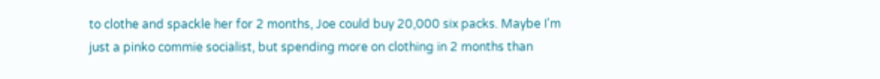to clothe and spackle her for 2 months, Joe could buy 20,000 six packs. Maybe I'm just a pinko commie socialist, but spending more on clothing in 2 months than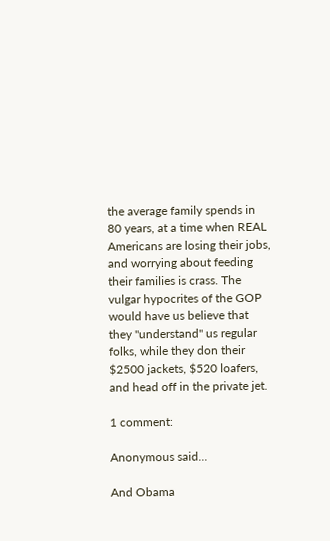the average family spends in 80 years, at a time when REAL Americans are losing their jobs, and worrying about feeding their families is crass. The vulgar hypocrites of the GOP would have us believe that they "understand" us regular folks, while they don their $2500 jackets, $520 loafers, and head off in the private jet.

1 comment:

Anonymous said...

And Obama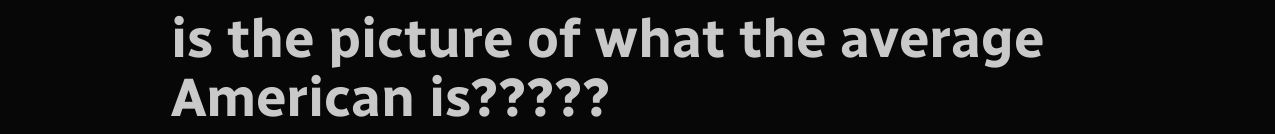is the picture of what the average American is?????